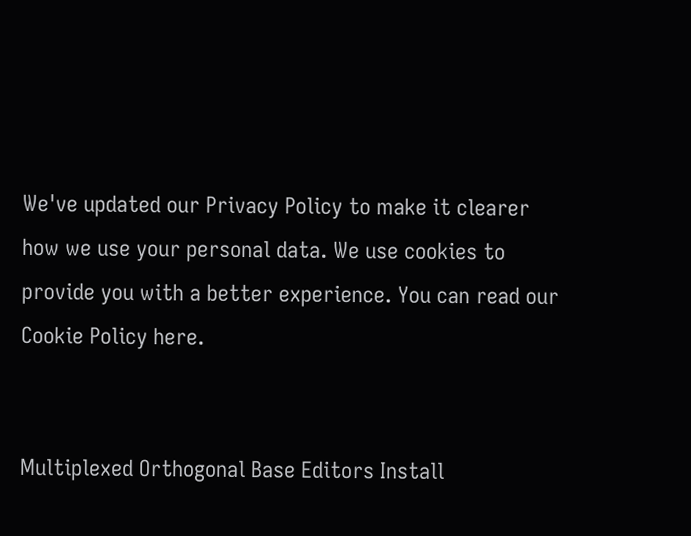We've updated our Privacy Policy to make it clearer how we use your personal data. We use cookies to provide you with a better experience. You can read our Cookie Policy here.


Multiplexed Orthogonal Base Editors Install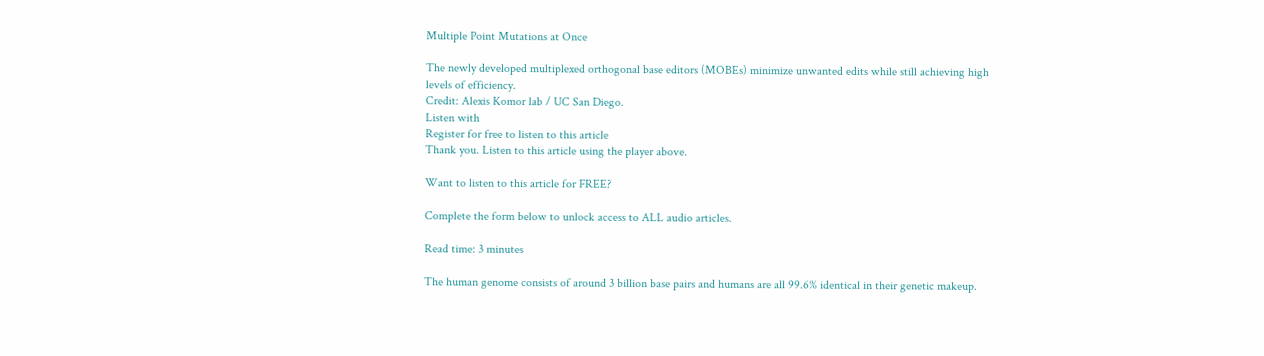Multiple Point Mutations at Once

The newly developed multiplexed orthogonal base editors (MOBEs) minimize unwanted edits while still achieving high levels of efficiency.
Credit: Alexis Komor lab / UC San Diego.
Listen with
Register for free to listen to this article
Thank you. Listen to this article using the player above.

Want to listen to this article for FREE?

Complete the form below to unlock access to ALL audio articles.

Read time: 3 minutes

The human genome consists of around 3 billion base pairs and humans are all 99.6% identical in their genetic makeup.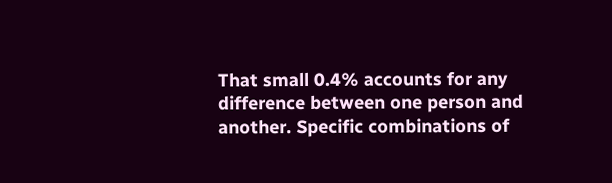That small 0.4% accounts for any difference between one person and another. Specific combinations of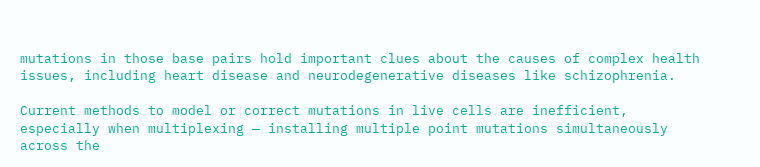mutations in those base pairs hold important clues about the causes of complex health issues, including heart disease and neurodegenerative diseases like schizophrenia.

Current methods to model or correct mutations in live cells are inefficient, especially when multiplexing — installing multiple point mutations simultaneously across the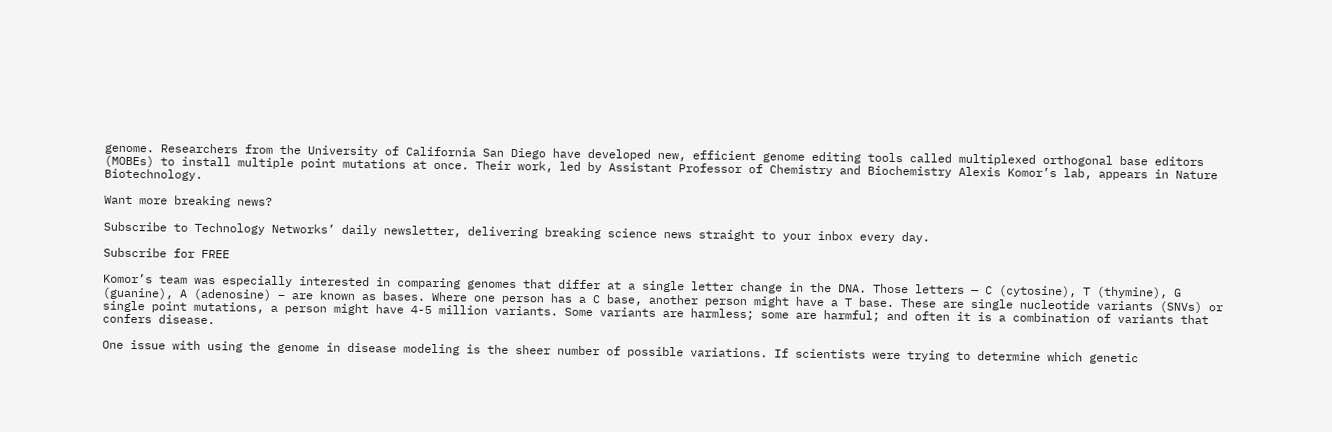genome. Researchers from the University of California San Diego have developed new, efficient genome editing tools called multiplexed orthogonal base editors (MOBEs) to install multiple point mutations at once. Their work, led by Assistant Professor of Chemistry and Biochemistry Alexis Komor’s lab, appears in Nature Biotechnology.

Want more breaking news?

Subscribe to Technology Networks’ daily newsletter, delivering breaking science news straight to your inbox every day.

Subscribe for FREE

Komor’s team was especially interested in comparing genomes that differ at a single letter change in the DNA. Those letters — C (cytosine), T (thymine), G (guanine), A (adenosine) – are known as bases. Where one person has a C base, another person might have a T base. These are single nucleotide variants (SNVs) or single point mutations, a person might have 4-5 million variants. Some variants are harmless; some are harmful; and often it is a combination of variants that confers disease.

One issue with using the genome in disease modeling is the sheer number of possible variations. If scientists were trying to determine which genetic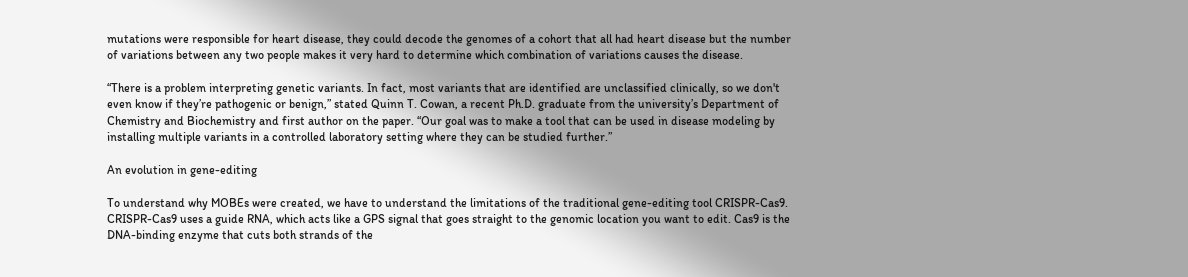mutations were responsible for heart disease, they could decode the genomes of a cohort that all had heart disease but the number of variations between any two people makes it very hard to determine which combination of variations causes the disease.

“There is a problem interpreting genetic variants. In fact, most variants that are identified are unclassified clinically, so we don't even know if they’re pathogenic or benign,” stated Quinn T. Cowan, a recent Ph.D. graduate from the university’s Department of Chemistry and Biochemistry and first author on the paper. “Our goal was to make a tool that can be used in disease modeling by installing multiple variants in a controlled laboratory setting where they can be studied further.”

An evolution in gene-editing

To understand why MOBEs were created, we have to understand the limitations of the traditional gene-editing tool CRISPR-Cas9. CRISPR-Cas9 uses a guide RNA, which acts like a GPS signal that goes straight to the genomic location you want to edit. Cas9 is the DNA-binding enzyme that cuts both strands of the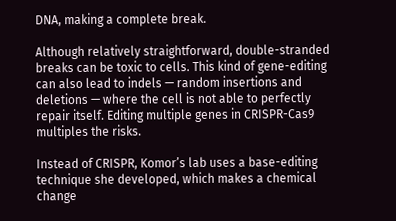DNA, making a complete break.

Although relatively straightforward, double-stranded breaks can be toxic to cells. This kind of gene-editing can also lead to indels — random insertions and deletions — where the cell is not able to perfectly repair itself. Editing multiple genes in CRISPR-Cas9 multiples the risks.

Instead of CRISPR, Komor’s lab uses a base-editing technique she developed, which makes a chemical change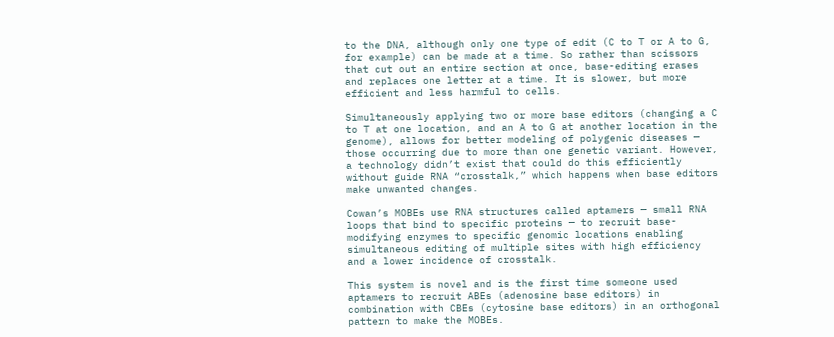to the DNA, although only one type of edit (C to T or A to G, for example) can be made at a time. So rather than scissors that cut out an entire section at once, base-editing erases and replaces one letter at a time. It is slower, but more efficient and less harmful to cells.

Simultaneously applying two or more base editors (changing a C to T at one location, and an A to G at another location in the genome), allows for better modeling of polygenic diseases — those occurring due to more than one genetic variant. However, a technology didn’t exist that could do this efficiently without guide RNA “crosstalk,” which happens when base editors make unwanted changes.

Cowan’s MOBEs use RNA structures called aptamers — small RNA loops that bind to specific proteins — to recruit base-modifying enzymes to specific genomic locations enabling simultaneous editing of multiple sites with high efficiency and a lower incidence of crosstalk.

This system is novel and is the first time someone used aptamers to recruit ABEs (adenosine base editors) in combination with CBEs (cytosine base editors) in an orthogonal pattern to make the MOBEs.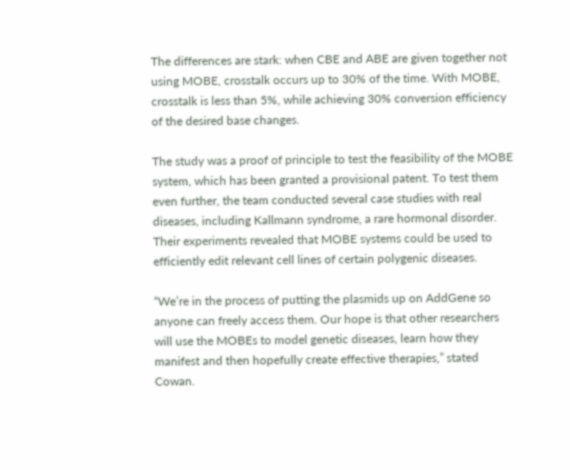The differences are stark: when CBE and ABE are given together not using MOBE, crosstalk occurs up to 30% of the time. With MOBE, crosstalk is less than 5%, while achieving 30% conversion efficiency of the desired base changes.

The study was a proof of principle to test the feasibility of the MOBE system, which has been granted a provisional patent. To test them even further, the team conducted several case studies with real diseases, including Kallmann syndrome, a rare hormonal disorder. Their experiments revealed that MOBE systems could be used to efficiently edit relevant cell lines of certain polygenic diseases.

“We’re in the process of putting the plasmids up on AddGene so anyone can freely access them. Our hope is that other researchers will use the MOBEs to model genetic diseases, learn how they manifest and then hopefully create effective therapies,” stated Cowan.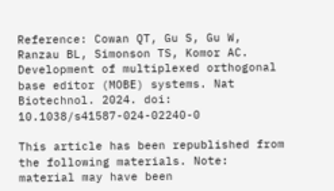Reference: Cowan QT, Gu S, Gu W, Ranzau BL, Simonson TS, Komor AC. Development of multiplexed orthogonal base editor (MOBE) systems. Nat Biotechnol. 2024. doi: 10.1038/s41587-024-02240-0

This article has been republished from the following materials. Note: material may have been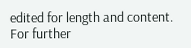edited for length and content. For further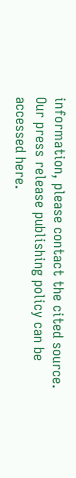information, please contact the cited source. Our press release publishing policy can be accessed here.